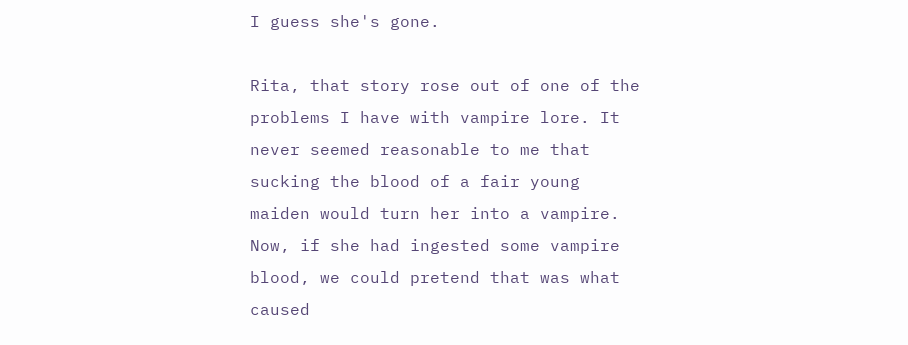I guess she's gone.

Rita, that story rose out of one of the problems I have with vampire lore. It never seemed reasonable to me that sucking the blood of a fair young maiden would turn her into a vampire. Now, if she had ingested some vampire blood, we could pretend that was what caused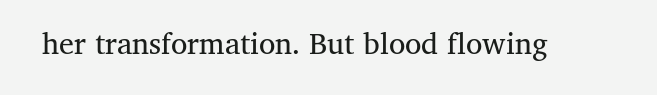her transformation. But blood flowing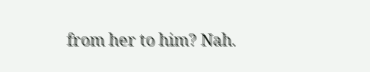from her to him? Nah.